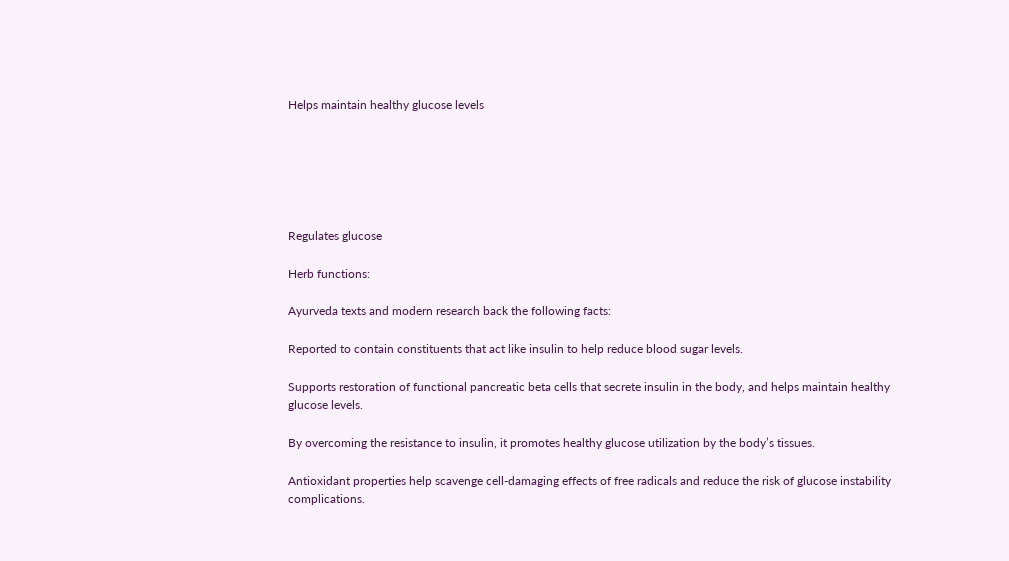Helps maintain healthy glucose levels






Regulates glucose

Herb functions:

Ayurveda texts and modern research back the following facts:

Reported to contain constituents that act like insulin to help reduce blood sugar levels.

Supports restoration of functional pancreatic beta cells that secrete insulin in the body, and helps maintain healthy glucose levels.

By overcoming the resistance to insulin, it promotes healthy glucose utilization by the body’s tissues.

Antioxidant properties help scavenge cell-damaging effects of free radicals and reduce the risk of glucose instability complications.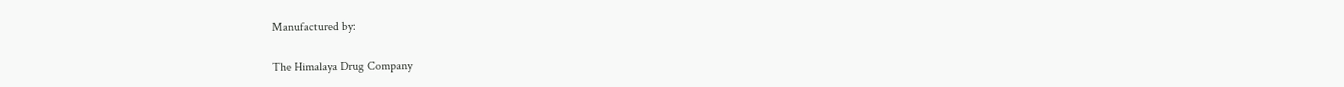Manufactured by:

The Himalaya Drug Company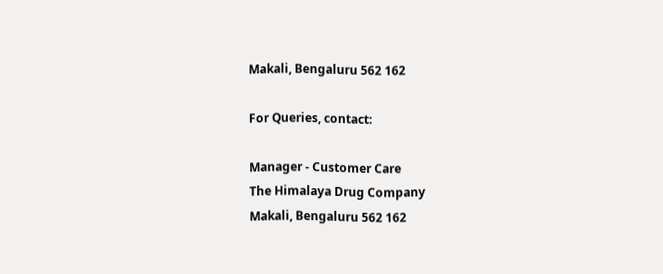Makali, Bengaluru 562 162

For Queries, contact:

Manager - Customer Care
The Himalaya Drug Company
Makali, Bengaluru 562 162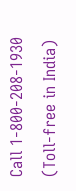Call 1-800-208-1930 (Toll-free in India)